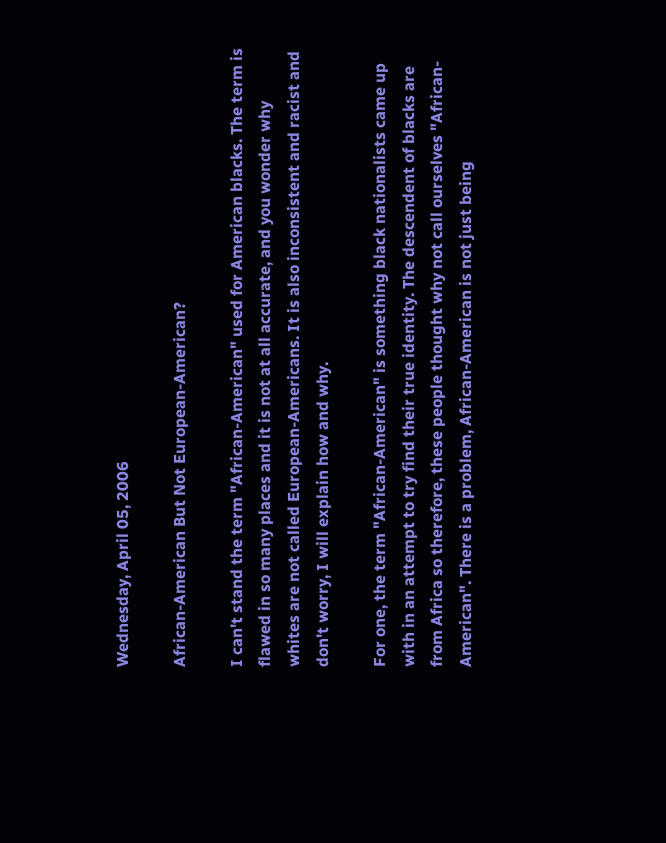Wednesday, April 05, 2006

African-American But Not European-American?

I can't stand the term "African-American" used for American blacks. The term is flawed in so many places and it is not at all accurate, and you wonder why whites are not called European-Americans. It is also inconsistent and racist and don't worry, I will explain how and why.

For one, the term "African-American" is something black nationalists came up with in an attempt to try find their true identity. The descendent of blacks are from Africa so therefore, these people thought why not call ourselves "African-American". There is a problem, African-American is not just being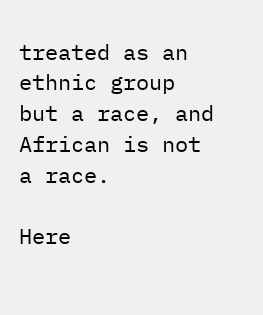treated as an ethnic group but a race, and African is not a race.

Here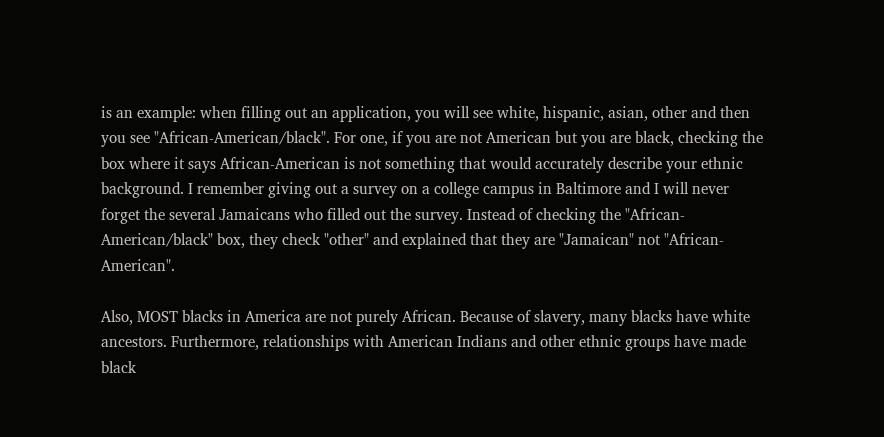is an example: when filling out an application, you will see white, hispanic, asian, other and then you see "African-American/black". For one, if you are not American but you are black, checking the box where it says African-American is not something that would accurately describe your ethnic background. I remember giving out a survey on a college campus in Baltimore and I will never forget the several Jamaicans who filled out the survey. Instead of checking the "African-American/black" box, they check "other" and explained that they are "Jamaican" not "African-American".

Also, MOST blacks in America are not purely African. Because of slavery, many blacks have white ancestors. Furthermore, relationships with American Indians and other ethnic groups have made black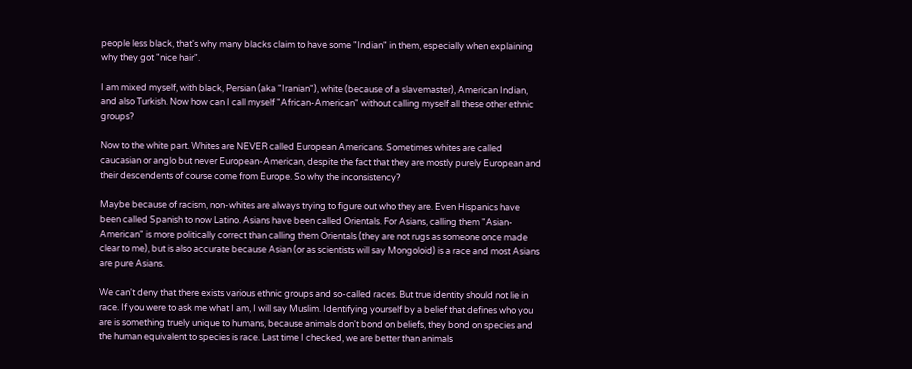people less black, that's why many blacks claim to have some "Indian" in them, especially when explaining why they got "nice hair".

I am mixed myself, with black, Persian (aka "Iranian"), white (because of a slavemaster), American Indian, and also Turkish. Now how can I call myself "African-American" without calling myself all these other ethnic groups?

Now to the white part. Whites are NEVER called European Americans. Sometimes whites are called caucasian or anglo but never European-American, despite the fact that they are mostly purely European and their descendents of course come from Europe. So why the inconsistency?

Maybe because of racism, non-whites are always trying to figure out who they are. Even Hispanics have been called Spanish to now Latino. Asians have been called Orientals. For Asians, calling them "Asian-American" is more politically correct than calling them Orientals (they are not rugs as someone once made clear to me), but is also accurate because Asian (or as scientists will say Mongoloid) is a race and most Asians are pure Asians.

We can't deny that there exists various ethnic groups and so-called races. But true identity should not lie in race. If you were to ask me what I am, I will say Muslim. Identifying yourself by a belief that defines who you are is something truely unique to humans, because animals don't bond on beliefs, they bond on species and the human equivalent to species is race. Last time I checked, we are better than animals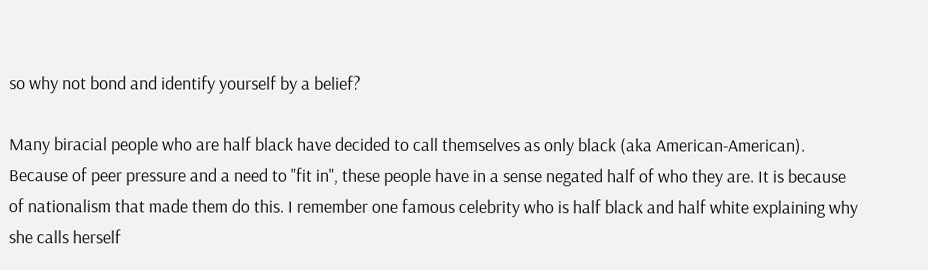so why not bond and identify yourself by a belief?

Many biracial people who are half black have decided to call themselves as only black (aka American-American). Because of peer pressure and a need to "fit in", these people have in a sense negated half of who they are. It is because of nationalism that made them do this. I remember one famous celebrity who is half black and half white explaining why she calls herself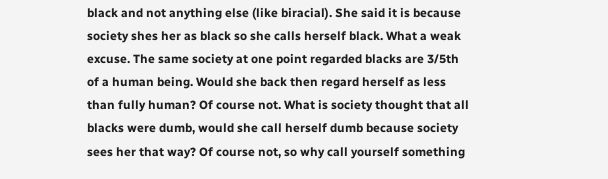black and not anything else (like biracial). She said it is because society shes her as black so she calls herself black. What a weak excuse. The same society at one point regarded blacks are 3/5th of a human being. Would she back then regard herself as less than fully human? Of course not. What is society thought that all blacks were dumb, would she call herself dumb because society sees her that way? Of course not, so why call yourself something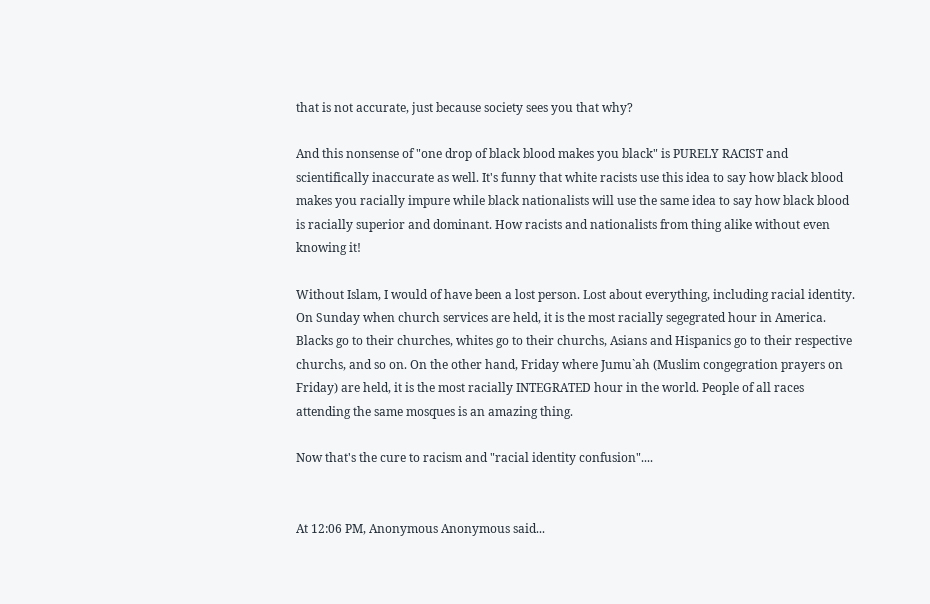that is not accurate, just because society sees you that why?

And this nonsense of "one drop of black blood makes you black" is PURELY RACIST and scientifically inaccurate as well. It's funny that white racists use this idea to say how black blood makes you racially impure while black nationalists will use the same idea to say how black blood is racially superior and dominant. How racists and nationalists from thing alike without even knowing it!

Without Islam, I would of have been a lost person. Lost about everything, including racial identity. On Sunday when church services are held, it is the most racially segegrated hour in America. Blacks go to their churches, whites go to their churchs, Asians and Hispanics go to their respective churchs, and so on. On the other hand, Friday where Jumu`ah (Muslim congegration prayers on Friday) are held, it is the most racially INTEGRATED hour in the world. People of all races attending the same mosques is an amazing thing.

Now that's the cure to racism and "racial identity confusion"....


At 12:06 PM, Anonymous Anonymous said...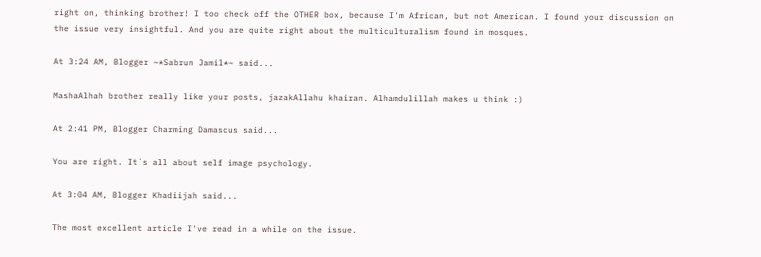right on, thinking brother! I too check off the OTHER box, because I'm African, but not American. I found your discussion on the issue very insightful. And you are quite right about the multiculturalism found in mosques.

At 3:24 AM, Blogger ~*Sabrun Jamil*~ said...

MashaAlhah brother really like your posts, jazakAllahu khairan. Alhamdulillah makes u think :)

At 2:41 PM, Blogger Charming Damascus said...

You are right. It´s all about self image psychology.

At 3:04 AM, Blogger Khadiijah said...

The most excellent article I've read in a while on the issue.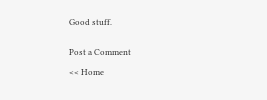Good stuff.


Post a Comment

<< Home